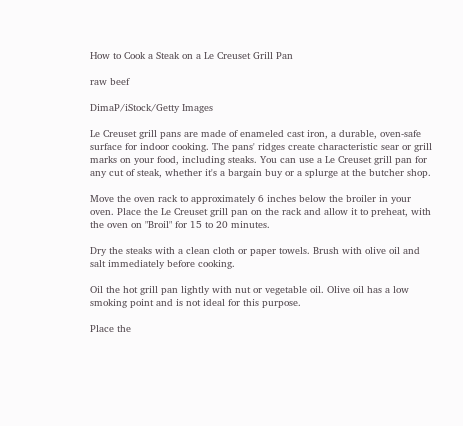How to Cook a Steak on a Le Creuset Grill Pan

raw beef

DimaP/iStock/Getty Images

Le Creuset grill pans are made of enameled cast iron, a durable, oven-safe surface for indoor cooking. The pans' ridges create characteristic sear or grill marks on your food, including steaks. You can use a Le Creuset grill pan for any cut of steak, whether it's a bargain buy or a splurge at the butcher shop.

Move the oven rack to approximately 6 inches below the broiler in your oven. Place the Le Creuset grill pan on the rack and allow it to preheat, with the oven on "Broil" for 15 to 20 minutes.

Dry the steaks with a clean cloth or paper towels. Brush with olive oil and salt immediately before cooking.

Oil the hot grill pan lightly with nut or vegetable oil. Olive oil has a low smoking point and is not ideal for this purpose.

Place the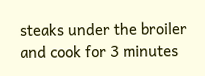steaks under the broiler and cook for 3 minutes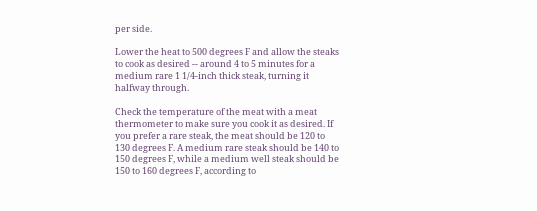per side.

Lower the heat to 500 degrees F and allow the steaks to cook as desired -- around 4 to 5 minutes for a medium rare 1 1/4-inch thick steak, turning it halfway through.

Check the temperature of the meat with a meat thermometer to make sure you cook it as desired. If you prefer a rare steak, the meat should be 120 to 130 degrees F. A medium rare steak should be 140 to 150 degrees F, while a medium well steak should be 150 to 160 degrees F, according to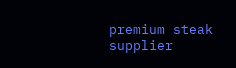premium steak supplier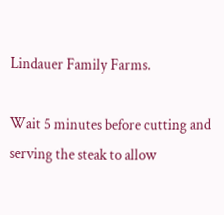Lindauer Family Farms.

Wait 5 minutes before cutting and serving the steak to allow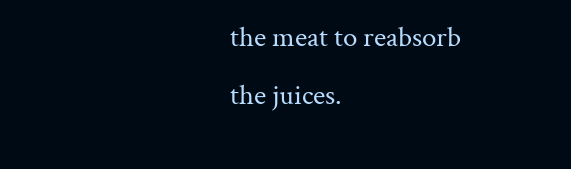the meat to reabsorb the juices.